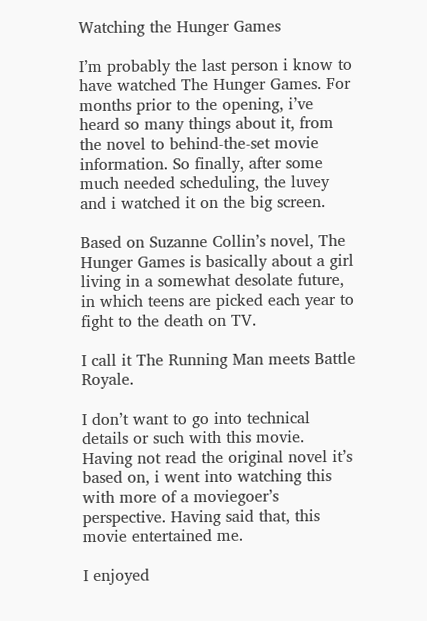Watching the Hunger Games

I’m probably the last person i know to have watched The Hunger Games. For months prior to the opening, i’ve heard so many things about it, from the novel to behind-the-set movie information. So finally, after some much needed scheduling, the luvey and i watched it on the big screen.

Based on Suzanne Collin’s novel, The Hunger Games is basically about a girl living in a somewhat desolate future, in which teens are picked each year to fight to the death on TV.

I call it The Running Man meets Battle Royale.

I don’t want to go into technical details or such with this movie. Having not read the original novel it’s based on, i went into watching this with more of a moviegoer’s perspective. Having said that, this movie entertained me.

I enjoyed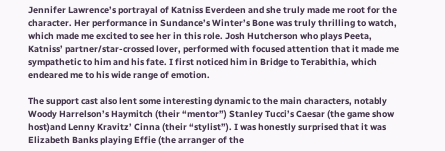Jennifer Lawrence’s portrayal of Katniss Everdeen and she truly made me root for the character. Her performance in Sundance’s Winter’s Bone was truly thrilling to watch, which made me excited to see her in this role. Josh Hutcherson who plays Peeta, Katniss’ partner/star-crossed lover, performed with focused attention that it made me sympathetic to him and his fate. I first noticed him in Bridge to Terabithia, which endeared me to his wide range of emotion.

The support cast also lent some interesting dynamic to the main characters, notably Woody Harrelson’s Haymitch (their “mentor”) Stanley Tucci’s Caesar (the game show host)and Lenny Kravitz’ Cinna (their “stylist”). I was honestly surprised that it was Elizabeth Banks playing Effie (the arranger of the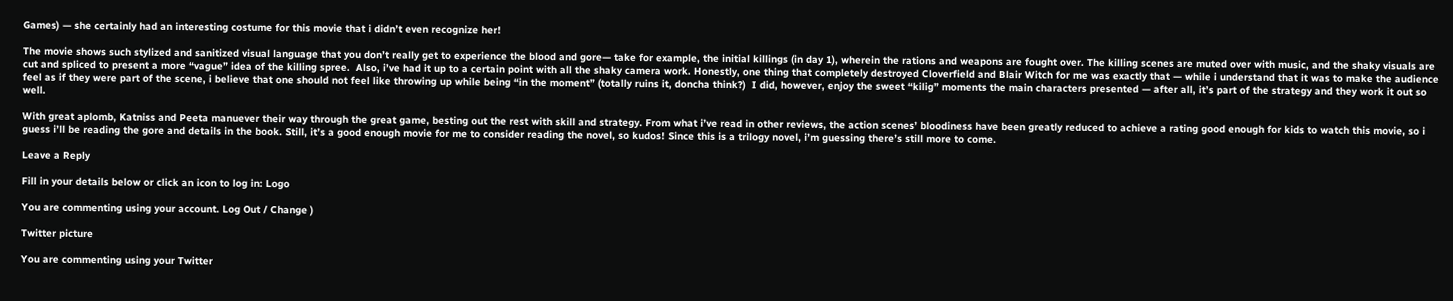Games) — she certainly had an interesting costume for this movie that i didn’t even recognize her!

The movie shows such stylized and sanitized visual language that you don’t really get to experience the blood and gore— take for example, the initial killings (in day 1), wherein the rations and weapons are fought over. The killing scenes are muted over with music, and the shaky visuals are cut and spliced to present a more “vague” idea of the killing spree.  Also, i’ve had it up to a certain point with all the shaky camera work. Honestly, one thing that completely destroyed Cloverfield and Blair Witch for me was exactly that — while i understand that it was to make the audience feel as if they were part of the scene, i believe that one should not feel like throwing up while being “in the moment” (totally ruins it, doncha think?)  I did, however, enjoy the sweet “kilig” moments the main characters presented — after all, it’s part of the strategy and they work it out so well.

With great aplomb, Katniss and Peeta manuever their way through the great game, besting out the rest with skill and strategy. From what i’ve read in other reviews, the action scenes’ bloodiness have been greatly reduced to achieve a rating good enough for kids to watch this movie, so i guess i’ll be reading the gore and details in the book. Still, it’s a good enough movie for me to consider reading the novel, so kudos! Since this is a trilogy novel, i’m guessing there’s still more to come.

Leave a Reply

Fill in your details below or click an icon to log in: Logo

You are commenting using your account. Log Out / Change )

Twitter picture

You are commenting using your Twitter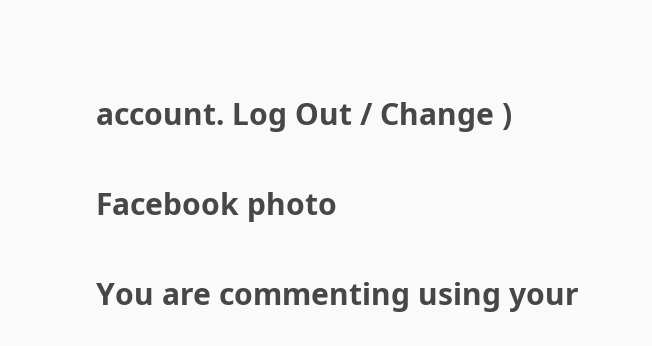account. Log Out / Change )

Facebook photo

You are commenting using your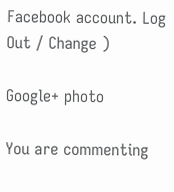Facebook account. Log Out / Change )

Google+ photo

You are commenting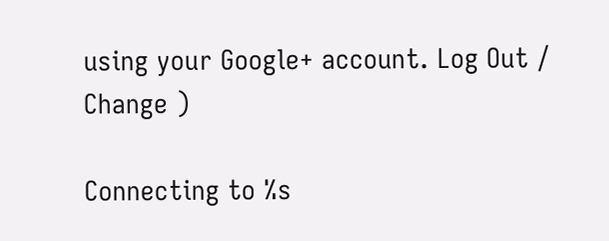using your Google+ account. Log Out / Change )

Connecting to %s